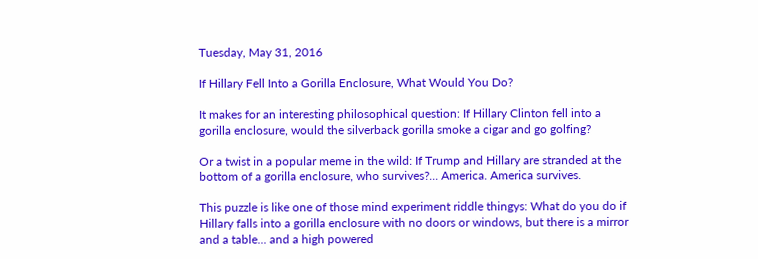Tuesday, May 31, 2016

If Hillary Fell Into a Gorilla Enclosure, What Would You Do?

It makes for an interesting philosophical question: If Hillary Clinton fell into a gorilla enclosure, would the silverback gorilla smoke a cigar and go golfing?

Or a twist in a popular meme in the wild: If Trump and Hillary are stranded at the bottom of a gorilla enclosure, who survives?... America. America survives.

This puzzle is like one of those mind experiment riddle thingys: What do you do if Hillary falls into a gorilla enclosure with no doors or windows, but there is a mirror and a table... and a high powered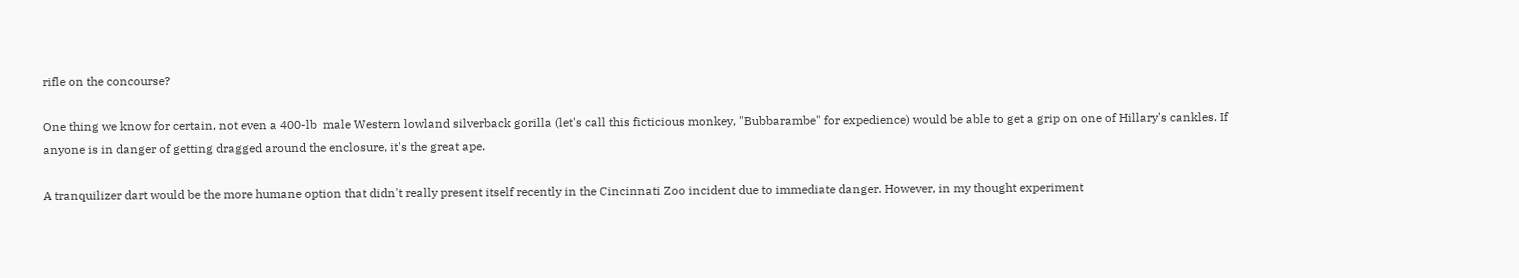rifle on the concourse?

One thing we know for certain, not even a 400-lb  male Western lowland silverback gorilla (let's call this ficticious monkey, "Bubbarambe" for expedience) would be able to get a grip on one of Hillary's cankles. If anyone is in danger of getting dragged around the enclosure, it's the great ape.

A tranquilizer dart would be the more humane option that didn't really present itself recently in the Cincinnati Zoo incident due to immediate danger. However, in my thought experiment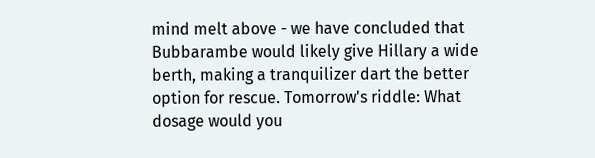mind melt above - we have concluded that Bubbarambe would likely give Hillary a wide berth, making a tranquilizer dart the better option for rescue. Tomorrow's riddle: What dosage would you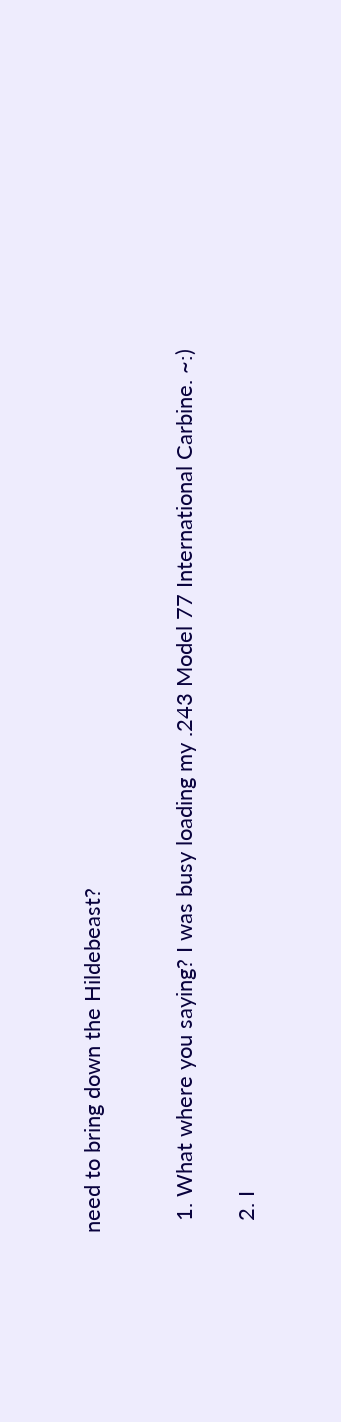need to bring down the Hildebeast?


  1. What where you saying? I was busy loading my .243 Model 77 International Carbine. ~:)

  2. I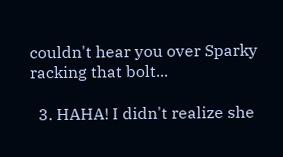couldn't hear you over Sparky racking that bolt...

  3. HAHA! I didn't realize she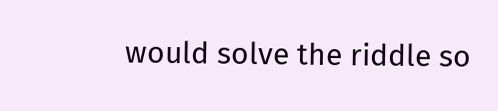would solve the riddle so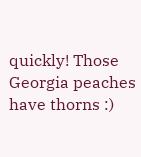quickly! Those Georgia peaches have thorns :)